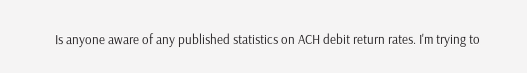Is anyone aware of any published statistics on ACH debit return rates. I'm trying to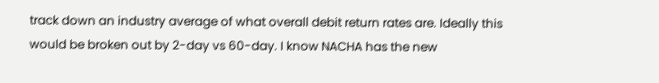track down an industry average of what overall debit return rates are. Ideally this would be broken out by 2-day vs 60-day. I know NACHA has the new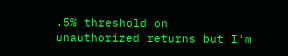.5% threshold on unauthorized returns but I'm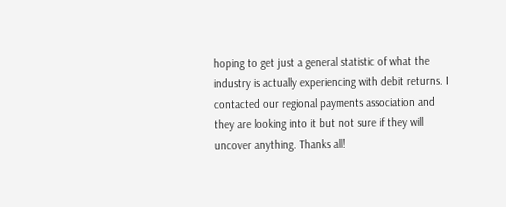hoping to get just a general statistic of what the industry is actually experiencing with debit returns. I contacted our regional payments association and they are looking into it but not sure if they will uncover anything. Thanks all!